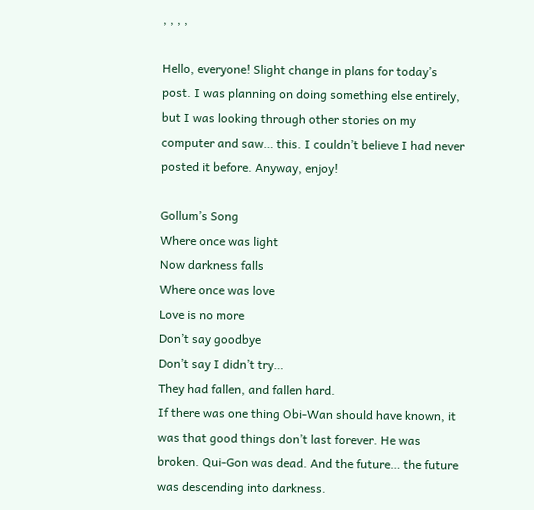, , , ,

Hello, everyone! Slight change in plans for today’s post. I was planning on doing something else entirely, but I was looking through other stories on my computer and saw… this. I couldn’t believe I had never posted it before. Anyway, enjoy!

Gollum’s Song
Where once was light
Now darkness falls
Where once was love
Love is no more
Don’t say goodbye
Don’t say I didn’t try…
They had fallen, and fallen hard.
If there was one thing Obi-Wan should have known, it was that good things don’t last forever. He was broken. Qui-Gon was dead. And the future… the future was descending into darkness.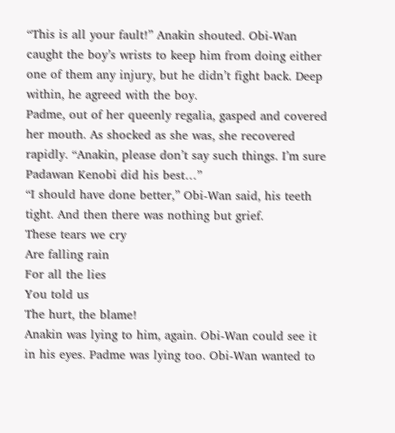“This is all your fault!” Anakin shouted. Obi-Wan caught the boy’s wrists to keep him from doing either one of them any injury, but he didn’t fight back. Deep within, he agreed with the boy.
Padme, out of her queenly regalia, gasped and covered her mouth. As shocked as she was, she recovered rapidly. “Anakin, please don’t say such things. I’m sure Padawan Kenobi did his best…”
“I should have done better,” Obi-Wan said, his teeth tight. And then there was nothing but grief.
These tears we cry
Are falling rain
For all the lies
You told us
The hurt, the blame!
Anakin was lying to him, again. Obi-Wan could see it in his eyes. Padme was lying too. Obi-Wan wanted to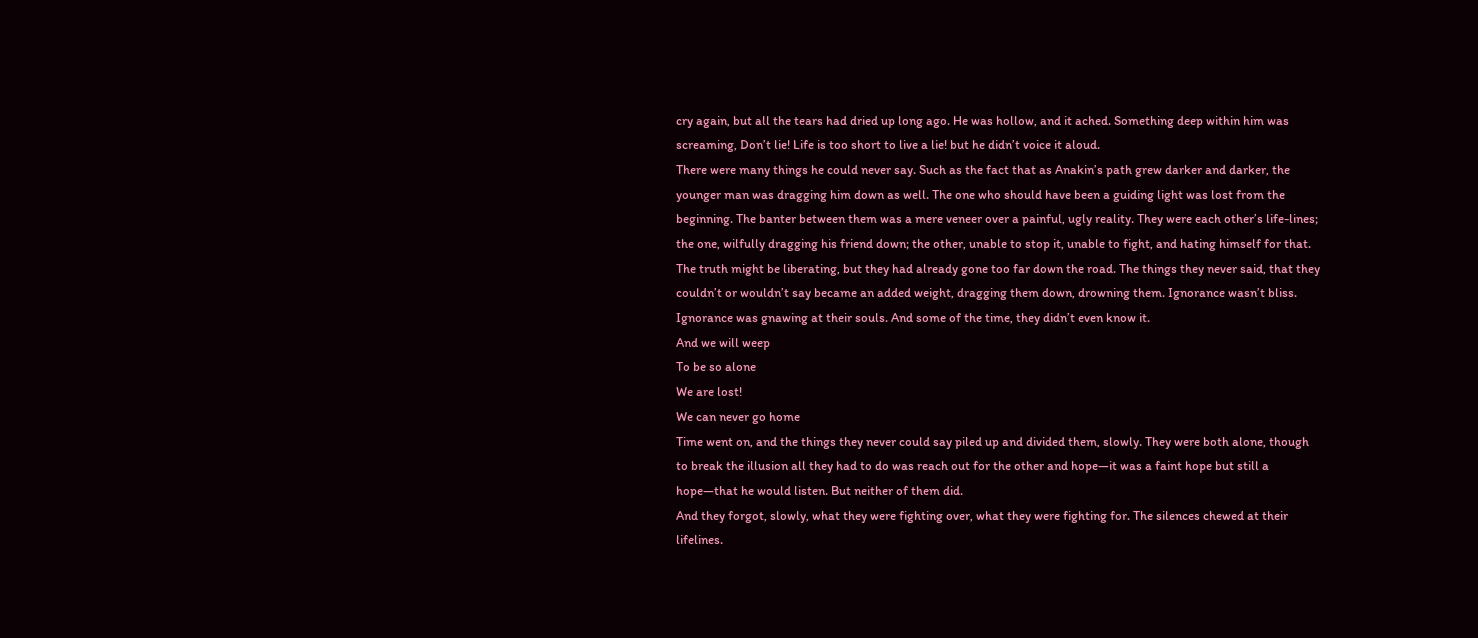cry again, but all the tears had dried up long ago. He was hollow, and it ached. Something deep within him was screaming, Don’t lie! Life is too short to live a lie! but he didn’t voice it aloud.
There were many things he could never say. Such as the fact that as Anakin’s path grew darker and darker, the younger man was dragging him down as well. The one who should have been a guiding light was lost from the beginning. The banter between them was a mere veneer over a painful, ugly reality. They were each other’s life-lines; the one, wilfully dragging his friend down; the other, unable to stop it, unable to fight, and hating himself for that.
The truth might be liberating, but they had already gone too far down the road. The things they never said, that they couldn’t or wouldn’t say became an added weight, dragging them down, drowning them. Ignorance wasn’t bliss. Ignorance was gnawing at their souls. And some of the time, they didn’t even know it.
And we will weep
To be so alone
We are lost!
We can never go home
Time went on, and the things they never could say piled up and divided them, slowly. They were both alone, though to break the illusion all they had to do was reach out for the other and hope—it was a faint hope but still a hope—that he would listen. But neither of them did.
And they forgot, slowly, what they were fighting over, what they were fighting for. The silences chewed at their lifelines.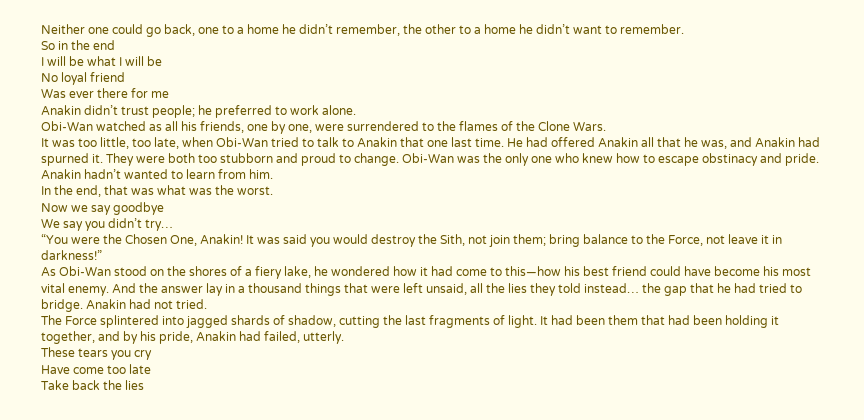Neither one could go back, one to a home he didn’t remember, the other to a home he didn’t want to remember.
So in the end
I will be what I will be
No loyal friend
Was ever there for me
Anakin didn’t trust people; he preferred to work alone.
Obi-Wan watched as all his friends, one by one, were surrendered to the flames of the Clone Wars.
It was too little, too late, when Obi-Wan tried to talk to Anakin that one last time. He had offered Anakin all that he was, and Anakin had spurned it. They were both too stubborn and proud to change. Obi-Wan was the only one who knew how to escape obstinacy and pride. Anakin hadn’t wanted to learn from him.
In the end, that was what was the worst.
Now we say goodbye
We say you didn’t try…
“You were the Chosen One, Anakin! It was said you would destroy the Sith, not join them; bring balance to the Force, not leave it in darkness!”
As Obi-Wan stood on the shores of a fiery lake, he wondered how it had come to this—how his best friend could have become his most vital enemy. And the answer lay in a thousand things that were left unsaid, all the lies they told instead… the gap that he had tried to bridge. Anakin had not tried.
The Force splintered into jagged shards of shadow, cutting the last fragments of light. It had been them that had been holding it together, and by his pride, Anakin had failed, utterly.
These tears you cry
Have come too late
Take back the lies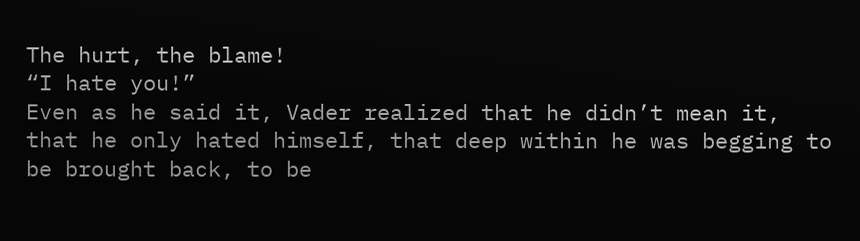The hurt, the blame!
“I hate you!”
Even as he said it, Vader realized that he didn’t mean it, that he only hated himself, that deep within he was begging to be brought back, to be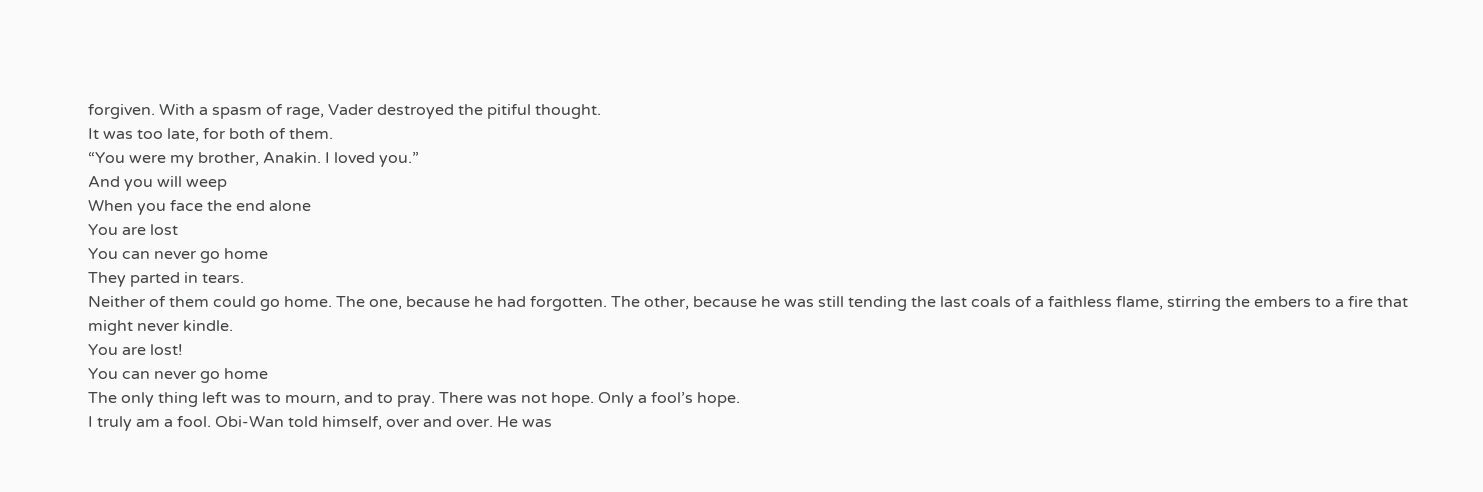forgiven. With a spasm of rage, Vader destroyed the pitiful thought.
It was too late, for both of them.
“You were my brother, Anakin. I loved you.”
And you will weep
When you face the end alone
You are lost
You can never go home
They parted in tears.
Neither of them could go home. The one, because he had forgotten. The other, because he was still tending the last coals of a faithless flame, stirring the embers to a fire that might never kindle.
You are lost!
You can never go home
The only thing left was to mourn, and to pray. There was not hope. Only a fool’s hope.
I truly am a fool. Obi-Wan told himself, over and over. He was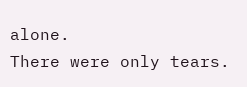alone.
There were only tears.